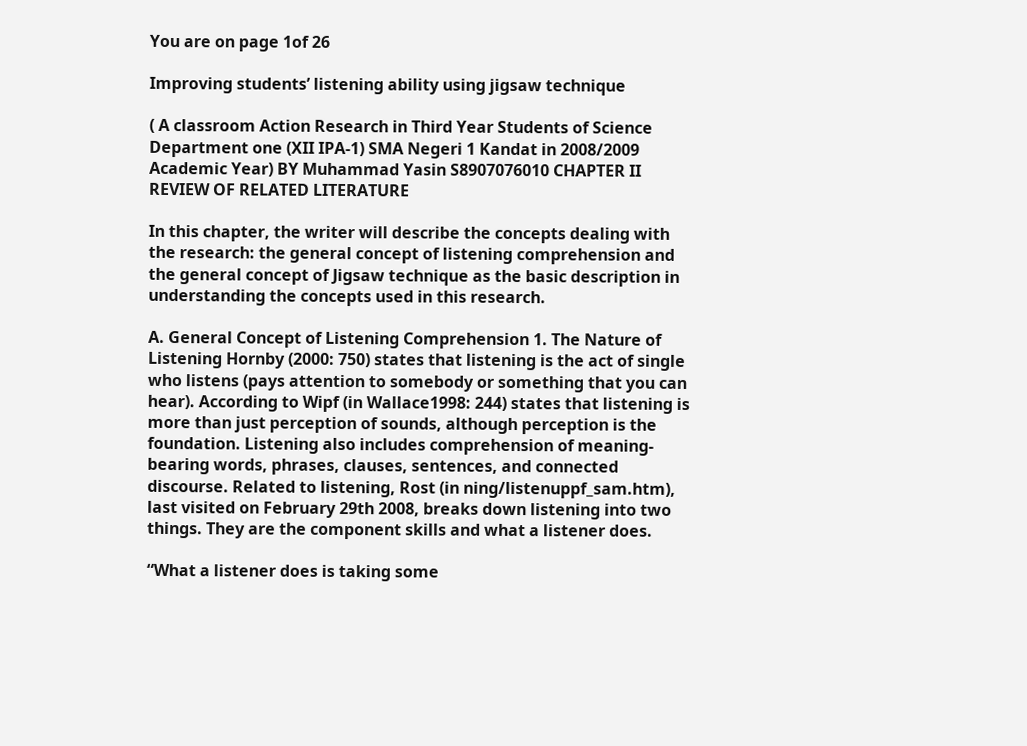You are on page 1of 26

Improving students’ listening ability using jigsaw technique

( A classroom Action Research in Third Year Students of Science Department one (XII IPA-1) SMA Negeri 1 Kandat in 2008/2009 Academic Year) BY Muhammad Yasin S8907076010 CHAPTER II REVIEW OF RELATED LITERATURE

In this chapter, the writer will describe the concepts dealing with the research: the general concept of listening comprehension and the general concept of Jigsaw technique as the basic description in understanding the concepts used in this research.

A. General Concept of Listening Comprehension 1. The Nature of Listening Hornby (2000: 750) states that listening is the act of single who listens (pays attention to somebody or something that you can hear). According to Wipf (in Wallace1998: 244) states that listening is more than just perception of sounds, although perception is the foundation. Listening also includes comprehension of meaning-bearing words, phrases, clauses, sentences, and connected discourse. Related to listening, Rost (in ning/listenuppf_sam.htm), last visited on February 29th 2008, breaks down listening into two things. They are the component skills and what a listener does.

“What a listener does is taking some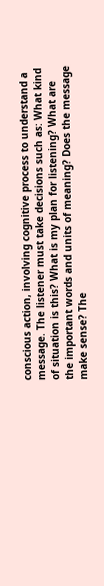conscious action, involving cognitive process to understand a message. The listener must take decisions such as: What kind of situation is this? What is my plan for listening? What are the important words and units of meaning? Does the message make sense? The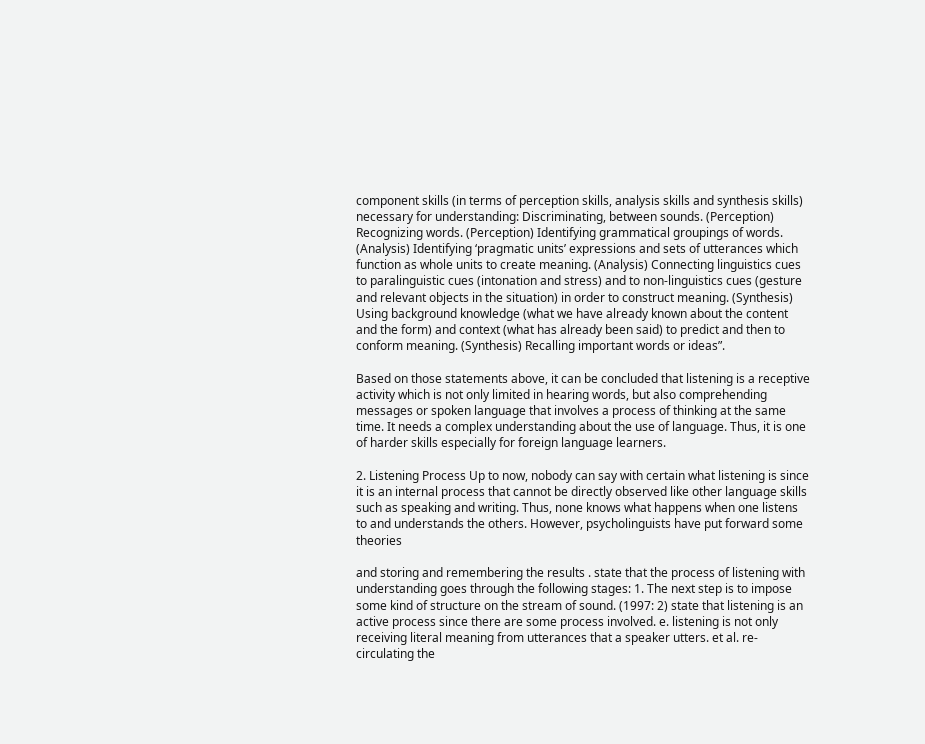component skills (in terms of perception skills, analysis skills and synthesis skills) necessary for understanding: Discriminating, between sounds. (Perception) Recognizing words. (Perception) Identifying grammatical groupings of words. (Analysis) Identifying ‘pragmatic units’ expressions and sets of utterances which function as whole units to create meaning. (Analysis) Connecting linguistics cues to paralinguistic cues (intonation and stress) and to non-linguistics cues (gesture and relevant objects in the situation) in order to construct meaning. (Synthesis) Using background knowledge (what we have already known about the content and the form) and context (what has already been said) to predict and then to conform meaning. (Synthesis) Recalling important words or ideas”.

Based on those statements above, it can be concluded that listening is a receptive activity which is not only limited in hearing words, but also comprehending messages or spoken language that involves a process of thinking at the same time. It needs a complex understanding about the use of language. Thus, it is one of harder skills especially for foreign language learners.

2. Listening Process Up to now, nobody can say with certain what listening is since it is an internal process that cannot be directly observed like other language skills such as speaking and writing. Thus, none knows what happens when one listens to and understands the others. However, psycholinguists have put forward some theories

and storing and remembering the results . state that the process of listening with understanding goes through the following stages: 1. The next step is to impose some kind of structure on the stream of sound. (1997: 2) state that listening is an active process since there are some process involved. e. listening is not only receiving literal meaning from utterances that a speaker utters. et al. re-circulating the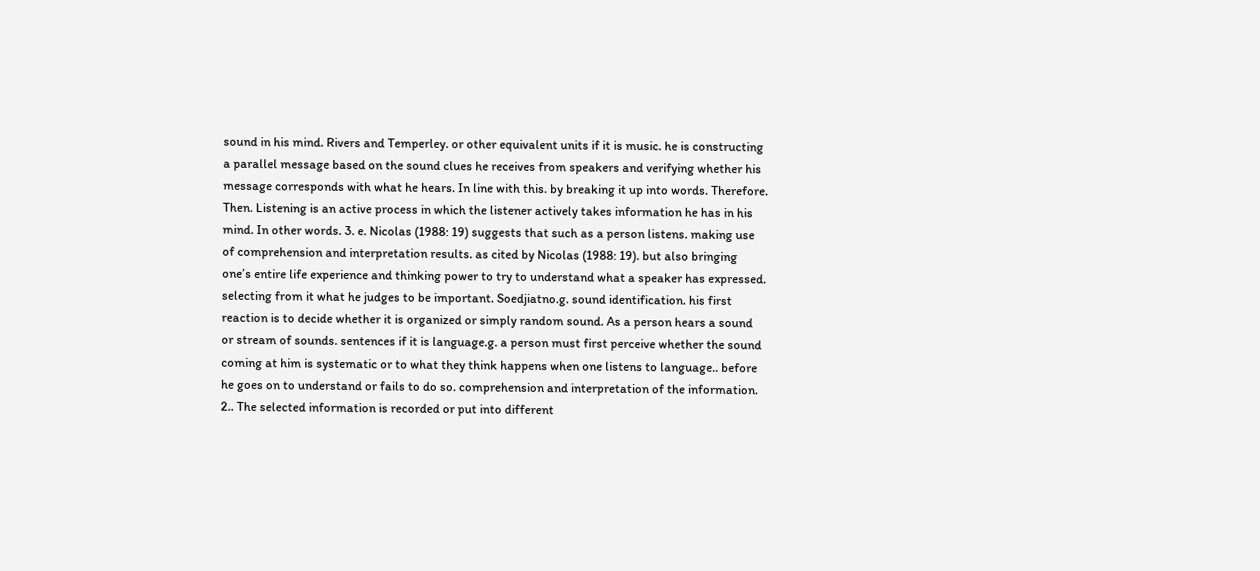sound in his mind. Rivers and Temperley. or other equivalent units if it is music. he is constructing a parallel message based on the sound clues he receives from speakers and verifying whether his message corresponds with what he hears. In line with this. by breaking it up into words. Therefore. Then. Listening is an active process in which the listener actively takes information he has in his mind. In other words. 3. e. Nicolas (1988: 19) suggests that such as a person listens. making use of comprehension and interpretation results. as cited by Nicolas (1988: 19). but also bringing one’s entire life experience and thinking power to try to understand what a speaker has expressed. selecting from it what he judges to be important. Soedjiatno.g. sound identification. his first reaction is to decide whether it is organized or simply random sound. As a person hears a sound or stream of sounds. sentences if it is language.g. a person must first perceive whether the sound coming at him is systematic or to what they think happens when one listens to language.. before he goes on to understand or fails to do so. comprehension and interpretation of the information. 2.. The selected information is recorded or put into different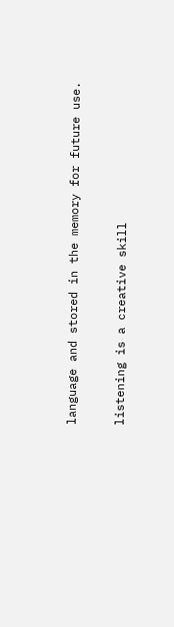language and stored in the memory for future use.

listening is a creative skill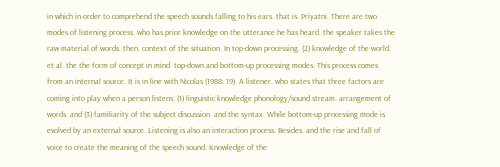in which in order to comprehend the speech sounds falling to his ears. that is. Priyatni. There are two modes of listening process. who has prior knowledge on the utterance he has heard. the speaker takes the raw material of words. then. context of the situation. In top-down processing. (2) knowledge of the world. et al. the the form of concept in mind. top-down and bottom-up processing modes. This process comes from an internal source. It is in line with Nicolas (1988: 19). A listener. who states that three factors are coming into play when a person listens: (1) linguistic knowledge phonology/sound stream. arrangement of words. and (3) familiarity of the subject discussion. and the syntax. While bottom-up processing mode is evolved by an external source. Listening is also an interaction process. Besides. and the rise and fall of voice to create the meaning of the speech sound. Knowledge of the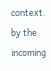context. by the incoming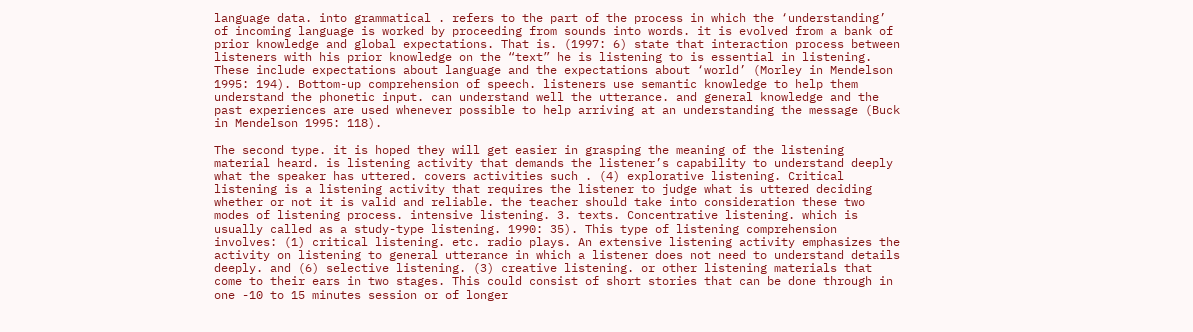language data. into grammatical . refers to the part of the process in which the ‘understanding’ of incoming language is worked by proceeding from sounds into words. it is evolved from a bank of prior knowledge and global expectations. That is. (1997: 6) state that interaction process between listeners with his prior knowledge on the “text” he is listening to is essential in listening. These include expectations about language and the expectations about ‘world’ (Morley in Mendelson 1995: 194). Bottom-up comprehension of speech. listeners use semantic knowledge to help them understand the phonetic input. can understand well the utterance. and general knowledge and the past experiences are used whenever possible to help arriving at an understanding the message (Buck in Mendelson 1995: 118).

The second type. it is hoped they will get easier in grasping the meaning of the listening material heard. is listening activity that demands the listener’s capability to understand deeply what the speaker has uttered. covers activities such . (4) explorative listening. Critical listening is a listening activity that requires the listener to judge what is uttered deciding whether or not it is valid and reliable. the teacher should take into consideration these two modes of listening process. intensive listening. 3. texts. Concentrative listening. which is usually called as a study-type listening. 1990: 35). This type of listening comprehension involves: (1) critical listening. etc. radio plays. An extensive listening activity emphasizes the activity on listening to general utterance in which a listener does not need to understand details deeply. and (6) selective listening. (3) creative listening. or other listening materials that come to their ears in two stages. This could consist of short stories that can be done through in one -10 to 15 minutes session or of longer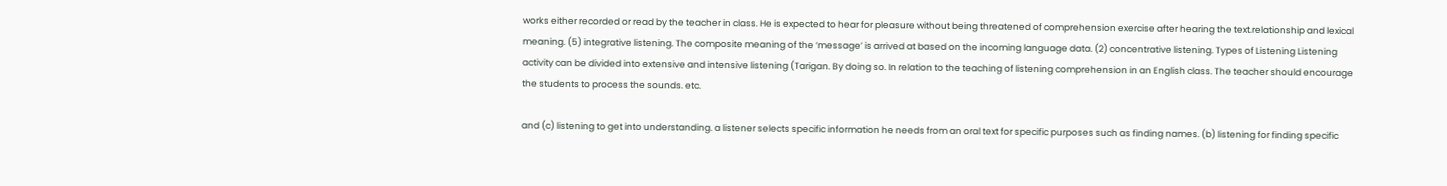works either recorded or read by the teacher in class. He is expected to hear for pleasure without being threatened of comprehension exercise after hearing the text.relationship and lexical meaning. (5) integrative listening. The composite meaning of the ‘message’ is arrived at based on the incoming language data. (2) concentrative listening. Types of Listening Listening activity can be divided into extensive and intensive listening (Tarigan. By doing so. In relation to the teaching of listening comprehension in an English class. The teacher should encourage the students to process the sounds. etc.

and (c) listening to get into understanding. a listener selects specific information he needs from an oral text for specific purposes such as finding names. (b) listening for finding specific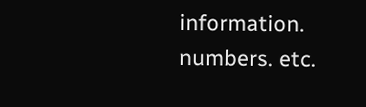information. numbers. etc.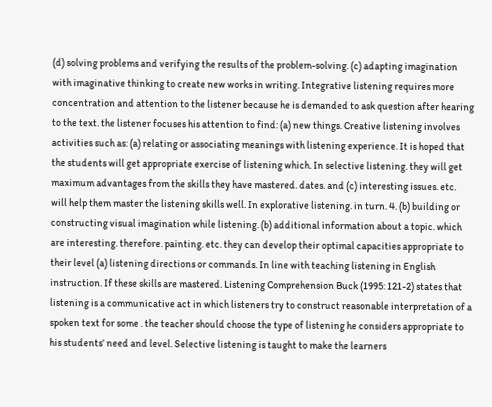(d) solving problems and verifying the results of the problem-solving. (c) adapting imagination with imaginative thinking to create new works in writing. Integrative listening requires more concentration and attention to the listener because he is demanded to ask question after hearing to the text. the listener focuses his attention to find: (a) new things. Creative listening involves activities such as: (a) relating or associating meanings with listening experience. It is hoped that the students will get appropriate exercise of listening which. In selective listening. they will get maximum advantages from the skills they have mastered. dates. and (c) interesting issues. etc. will help them master the listening skills well. In explorative listening. in turn. 4. (b) building or constructing visual imagination while listening. (b) additional information about a topic. which are interesting. therefore. painting. etc. they can develop their optimal capacities appropriate to their level (a) listening directions or commands. In line with teaching listening in English instruction. If these skills are mastered. Listening Comprehension Buck (1995: 121-2) states that listening is a communicative act in which listeners try to construct reasonable interpretation of a spoken text for some . the teacher should choose the type of listening he considers appropriate to his students’ need and level. Selective listening is taught to make the learners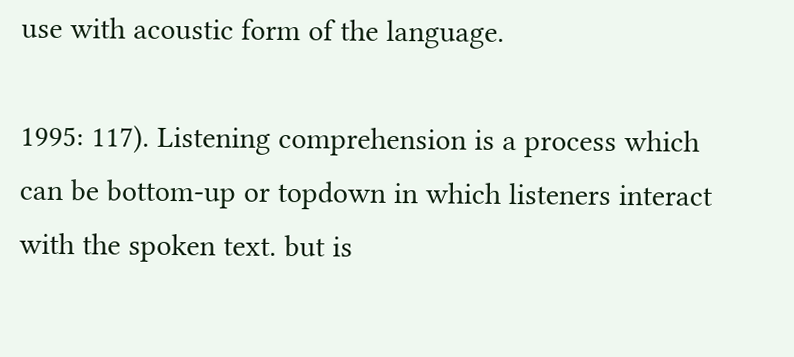use with acoustic form of the language.

1995: 117). Listening comprehension is a process which can be bottom-up or topdown in which listeners interact with the spoken text. but is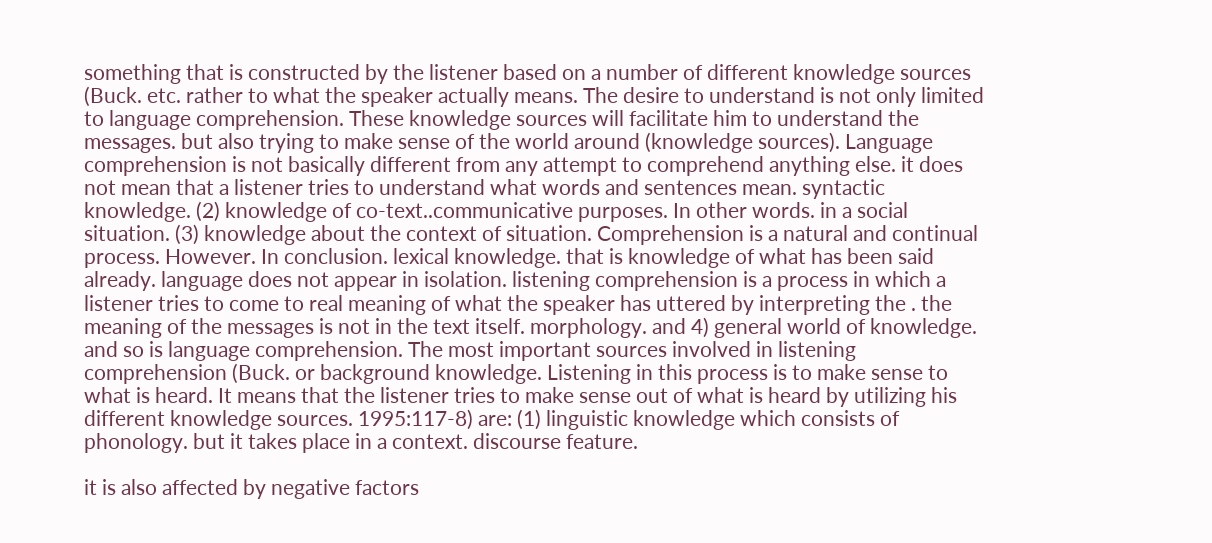something that is constructed by the listener based on a number of different knowledge sources (Buck. etc. rather to what the speaker actually means. The desire to understand is not only limited to language comprehension. These knowledge sources will facilitate him to understand the messages. but also trying to make sense of the world around (knowledge sources). Language comprehension is not basically different from any attempt to comprehend anything else. it does not mean that a listener tries to understand what words and sentences mean. syntactic knowledge. (2) knowledge of co-text..communicative purposes. In other words. in a social situation. (3) knowledge about the context of situation. Comprehension is a natural and continual process. However. In conclusion. lexical knowledge. that is knowledge of what has been said already. language does not appear in isolation. listening comprehension is a process in which a listener tries to come to real meaning of what the speaker has uttered by interpreting the . the meaning of the messages is not in the text itself. morphology. and 4) general world of knowledge. and so is language comprehension. The most important sources involved in listening comprehension (Buck. or background knowledge. Listening in this process is to make sense to what is heard. It means that the listener tries to make sense out of what is heard by utilizing his different knowledge sources. 1995:117-8) are: (1) linguistic knowledge which consists of phonology. but it takes place in a context. discourse feature.

it is also affected by negative factors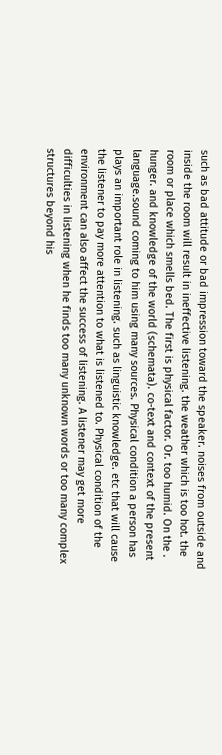such as bad attitude or bad impression toward the speaker. noises from outside and inside the room will result in ineffective listening. the weather which is too hot. the room or place which smells bed. The first is physical factor. Or. too humid. On the . hunger. and knowledge of the world (schemata). co-text and context of the present language.sound coming to him using many sources. Physical condition a person has plays an important role in listening. such as linguistic knowledge. etc that will cause the listener to pay more attention to what is listened to. Physical condition of the environment can also affect the success of listening. A listener may get more difficulties in listening when he finds too many unknown words or too many complex structures beyond his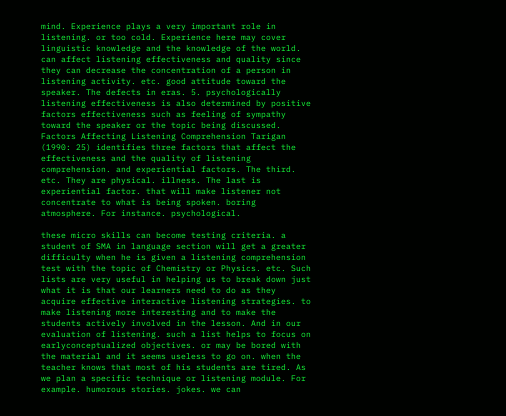mind. Experience plays a very important role in listening. or too cold. Experience here may cover linguistic knowledge and the knowledge of the world. can affect listening effectiveness and quality since they can decrease the concentration of a person in listening activity. etc. good attitude toward the speaker. The defects in eras. 5. psychologically listening effectiveness is also determined by positive factors effectiveness such as feeling of sympathy toward the speaker or the topic being discussed. Factors Affecting Listening Comprehension Tarigan (1990: 25) identifies three factors that affect the effectiveness and the quality of listening comprehension. and experiential factors. The third. etc. They are physical. illness. The last is experiential factor. that will make listener not concentrate to what is being spoken. boring atmosphere. For instance. psychological.

these micro skills can become testing criteria. a student of SMA in language section will get a greater difficulty when he is given a listening comprehension test with the topic of Chemistry or Physics. etc. Such lists are very useful in helping us to break down just what it is that our learners need to do as they acquire effective interactive listening strategies. to make listening more interesting and to make the students actively involved in the lesson. And in our evaluation of listening. such a list helps to focus on earlyconceptualized objectives. or may be bored with the material and it seems useless to go on. when the teacher knows that most of his students are tired. As we plan a specific technique or listening module. For example. humorous stories. jokes. we can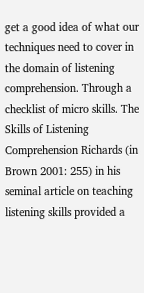get a good idea of what our techniques need to cover in the domain of listening comprehension. Through a checklist of micro skills. The Skills of Listening Comprehension Richards (in Brown 2001: 255) in his seminal article on teaching listening skills provided a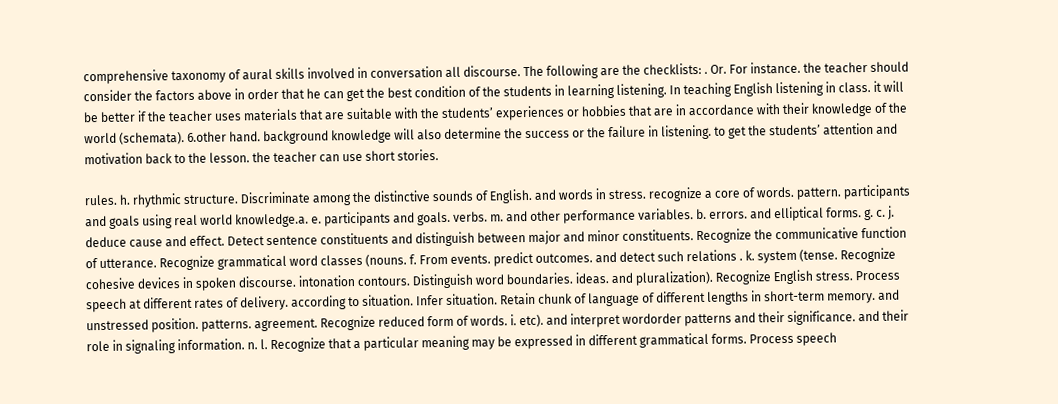comprehensive taxonomy of aural skills involved in conversation all discourse. The following are the checklists: . Or. For instance. the teacher should consider the factors above in order that he can get the best condition of the students in learning listening. In teaching English listening in class. it will be better if the teacher uses materials that are suitable with the students’ experiences or hobbies that are in accordance with their knowledge of the world (schemata). 6.other hand. background knowledge will also determine the success or the failure in listening. to get the students’ attention and motivation back to the lesson. the teacher can use short stories.

rules. h. rhythmic structure. Discriminate among the distinctive sounds of English. and words in stress. recognize a core of words. pattern. participants and goals using real world knowledge.a. e. participants and goals. verbs. m. and other performance variables. b. errors. and elliptical forms. g. c. j. deduce cause and effect. Detect sentence constituents and distinguish between major and minor constituents. Recognize the communicative function of utterance. Recognize grammatical word classes (nouns. f. From events. predict outcomes. and detect such relations . k. system (tense. Recognize cohesive devices in spoken discourse. intonation contours. Distinguish word boundaries. ideas. and pluralization). Recognize English stress. Process speech at different rates of delivery. according to situation. Infer situation. Retain chunk of language of different lengths in short-term memory. and unstressed position. patterns. agreement. Recognize reduced form of words. i. etc). and interpret wordorder patterns and their significance. and their role in signaling information. n. l. Recognize that a particular meaning may be expressed in different grammatical forms. Process speech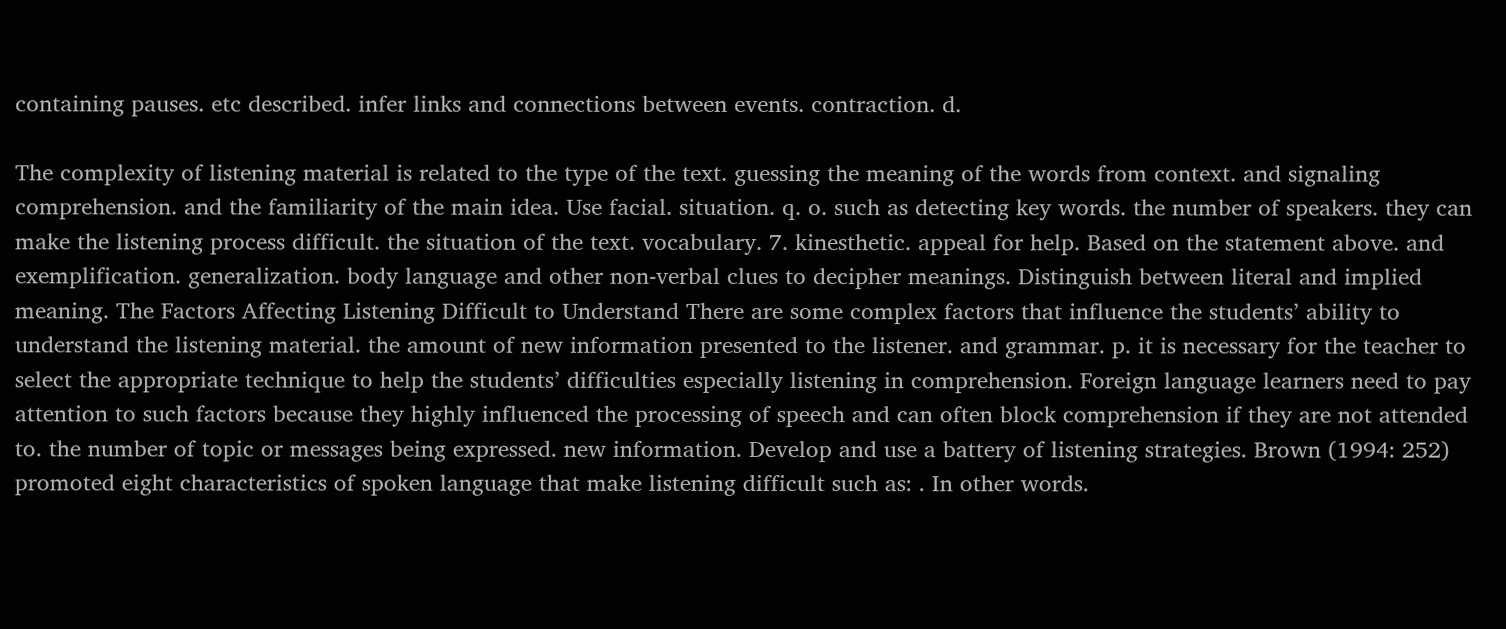containing pauses. etc described. infer links and connections between events. contraction. d.

The complexity of listening material is related to the type of the text. guessing the meaning of the words from context. and signaling comprehension. and the familiarity of the main idea. Use facial. situation. q. o. such as detecting key words. the number of speakers. they can make the listening process difficult. the situation of the text. vocabulary. 7. kinesthetic. appeal for help. Based on the statement above. and exemplification. generalization. body language and other non-verbal clues to decipher meanings. Distinguish between literal and implied meaning. The Factors Affecting Listening Difficult to Understand There are some complex factors that influence the students’ ability to understand the listening material. the amount of new information presented to the listener. and grammar. p. it is necessary for the teacher to select the appropriate technique to help the students’ difficulties especially listening in comprehension. Foreign language learners need to pay attention to such factors because they highly influenced the processing of speech and can often block comprehension if they are not attended to. the number of topic or messages being expressed. new information. Develop and use a battery of listening strategies. Brown (1994: 252) promoted eight characteristics of spoken language that make listening difficult such as: . In other words.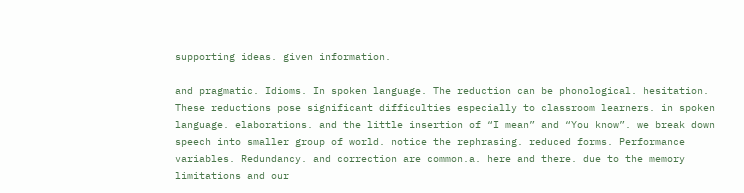supporting ideas. given information.

and pragmatic. Idioms. In spoken language. The reduction can be phonological. hesitation. These reductions pose significant difficulties especially to classroom learners. in spoken language. elaborations. and the little insertion of “I mean” and “You know”. we break down speech into smaller group of world. notice the rephrasing. reduced forms. Performance variables. Redundancy. and correction are common.a. here and there. due to the memory limitations and our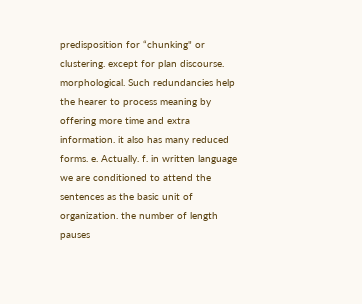predisposition for “chunking" or clustering. except for plan discourse. morphological. Such redundancies help the hearer to process meaning by offering more time and extra information. it also has many reduced forms. e. Actually. f. in written language we are conditioned to attend the sentences as the basic unit of organization. the number of length pauses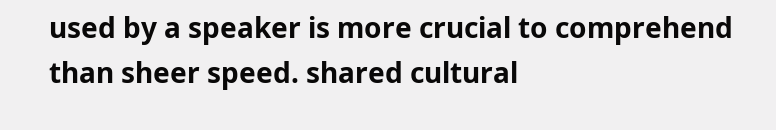used by a speaker is more crucial to comprehend than sheer speed. shared cultural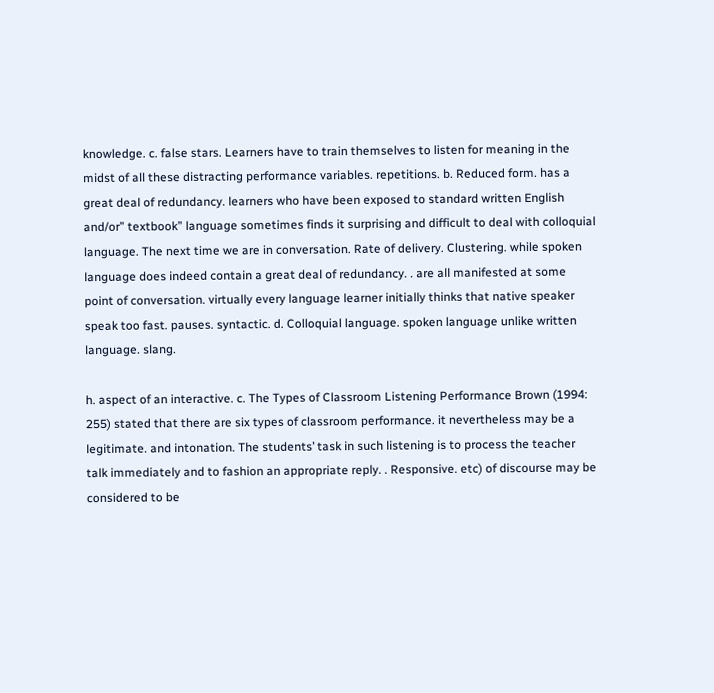knowledge. c. false stars. Learners have to train themselves to listen for meaning in the midst of all these distracting performance variables. repetitions. b. Reduced form. has a great deal of redundancy. learners who have been exposed to standard written English and/or” textbook” language sometimes finds it surprising and difficult to deal with colloquial language. The next time we are in conversation. Rate of delivery. Clustering. while spoken language does indeed contain a great deal of redundancy. . are all manifested at some point of conversation. virtually every language learner initially thinks that native speaker speak too fast. pauses. syntactic. d. Colloquial language. spoken language unlike written language. slang.

h. aspect of an interactive. c. The Types of Classroom Listening Performance Brown (1994: 255) stated that there are six types of classroom performance. it nevertheless may be a legitimate. and intonation. The students’ task in such listening is to process the teacher talk immediately and to fashion an appropriate reply. . Responsive. etc) of discourse may be considered to be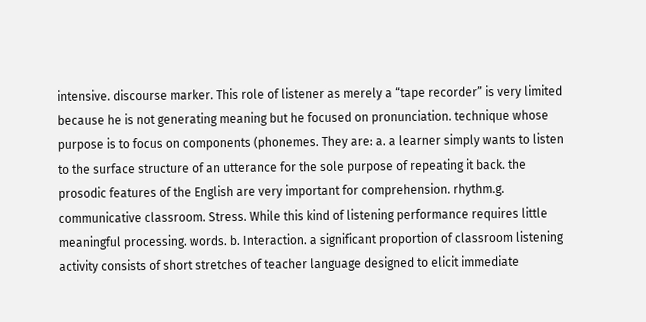intensive. discourse marker. This role of listener as merely a “tape recorder” is very limited because he is not generating meaning but he focused on pronunciation. technique whose purpose is to focus on components (phonemes. They are: a. a learner simply wants to listen to the surface structure of an utterance for the sole purpose of repeating it back. the prosodic features of the English are very important for comprehension. rhythm.g. communicative classroom. Stress. While this kind of listening performance requires little meaningful processing. words. b. Interaction. a significant proportion of classroom listening activity consists of short stretches of teacher language designed to elicit immediate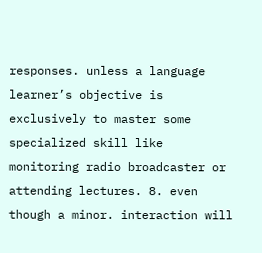responses. unless a language learner’s objective is exclusively to master some specialized skill like monitoring radio broadcaster or attending lectures. 8. even though a minor. interaction will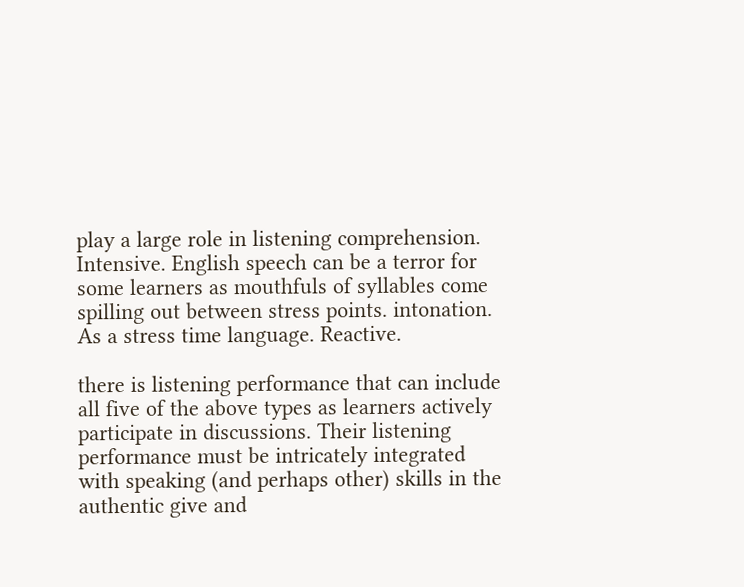play a large role in listening comprehension. Intensive. English speech can be a terror for some learners as mouthfuls of syllables come spilling out between stress points. intonation. As a stress time language. Reactive.

there is listening performance that can include all five of the above types as learners actively participate in discussions. Their listening performance must be intricately integrated with speaking (and perhaps other) skills in the authentic give and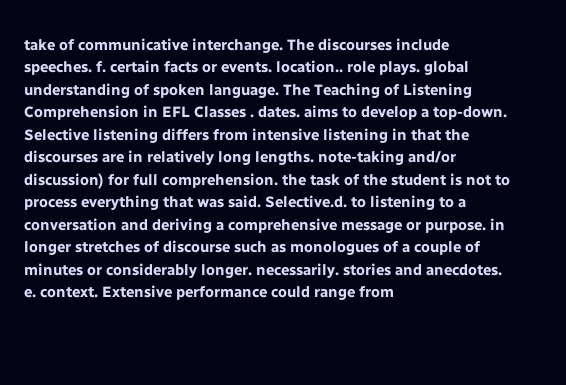take of communicative interchange. The discourses include speeches. f. certain facts or events. location.. role plays. global understanding of spoken language. The Teaching of Listening Comprehension in EFL Classes . dates. aims to develop a top-down. Selective listening differs from intensive listening in that the discourses are in relatively long lengths. note-taking and/or discussion) for full comprehension. the task of the student is not to process everything that was said. Selective.d. to listening to a conversation and deriving a comprehensive message or purpose. in longer stretches of discourse such as monologues of a couple of minutes or considerably longer. necessarily. stories and anecdotes. e. context. Extensive performance could range from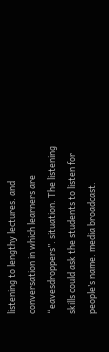listening to lengthy lectures. and conversation in which learners are “eavesdroppers”. situation. The listening skills could ask the students to listen for people’s name. media broadcast.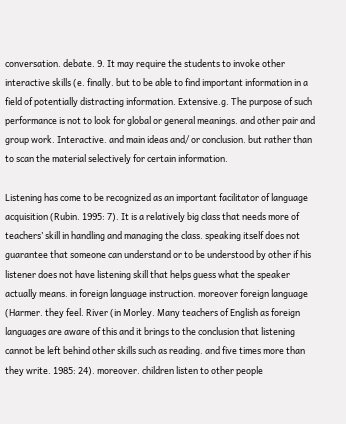conversation. debate. 9. It may require the students to invoke other interactive skills (e. finally. but to be able to find important information in a field of potentially distracting information. Extensive.g. The purpose of such performance is not to look for global or general meanings. and other pair and group work. Interactive. and main ideas and/ or conclusion. but rather than to scan the material selectively for certain information.

Listening has come to be recognized as an important facilitator of language acquisition (Rubin. 1995: 7). It is a relatively big class that needs more of teachers’ skill in handling and managing the class. speaking itself does not guarantee that someone can understand or to be understood by other if his listener does not have listening skill that helps guess what the speaker actually means. in foreign language instruction. moreover foreign language (Harmer. they feel. River (in Morley. Many teachers of English as foreign languages are aware of this and it brings to the conclusion that listening cannot be left behind other skills such as reading. and five times more than they write. 1985: 24). moreover. children listen to other people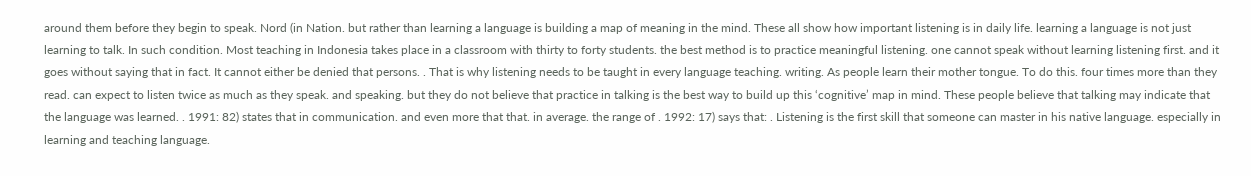around them before they begin to speak. Nord (in Nation. but rather than learning a language is building a map of meaning in the mind. These all show how important listening is in daily life. learning a language is not just learning to talk. In such condition. Most teaching in Indonesia takes place in a classroom with thirty to forty students. the best method is to practice meaningful listening. one cannot speak without learning listening first. and it goes without saying that in fact. It cannot either be denied that persons. . That is why listening needs to be taught in every language teaching. writing. As people learn their mother tongue. To do this. four times more than they read. can expect to listen twice as much as they speak. and speaking. but they do not believe that practice in talking is the best way to build up this ‘cognitive’ map in mind. These people believe that talking may indicate that the language was learned. . 1991: 82) states that in communication. and even more that that. in average. the range of . 1992: 17) says that: . Listening is the first skill that someone can master in his native language. especially in learning and teaching language.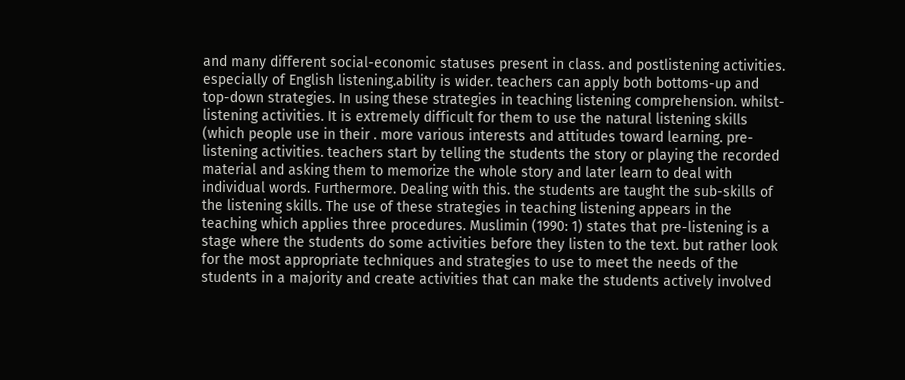and many different social-economic statuses present in class. and postlistening activities. especially of English listening.ability is wider. teachers can apply both bottoms-up and top-down strategies. In using these strategies in teaching listening comprehension. whilst-listening activities. It is extremely difficult for them to use the natural listening skills (which people use in their . more various interests and attitudes toward learning. pre-listening activities. teachers start by telling the students the story or playing the recorded material and asking them to memorize the whole story and later learn to deal with individual words. Furthermore. Dealing with this. the students are taught the sub-skills of the listening skills. The use of these strategies in teaching listening appears in the teaching which applies three procedures. Muslimin (1990: 1) states that pre-listening is a stage where the students do some activities before they listen to the text. but rather look for the most appropriate techniques and strategies to use to meet the needs of the students in a majority and create activities that can make the students actively involved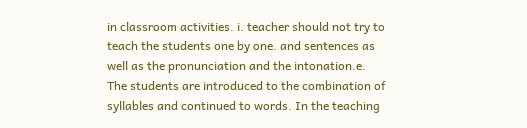in classroom activities. i. teacher should not try to teach the students one by one. and sentences as well as the pronunciation and the intonation.e. The students are introduced to the combination of syllables and continued to words. In the teaching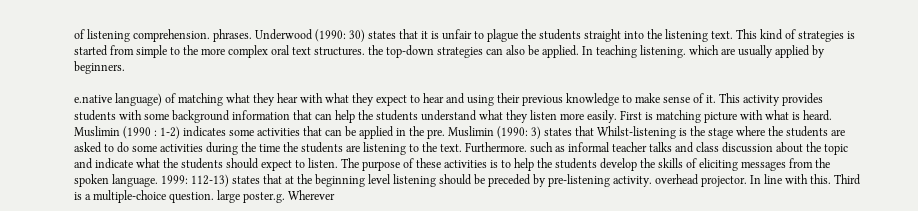of listening comprehension. phrases. Underwood (1990: 30) states that it is unfair to plague the students straight into the listening text. This kind of strategies is started from simple to the more complex oral text structures. the top-down strategies can also be applied. In teaching listening. which are usually applied by beginners.

e.native language) of matching what they hear with what they expect to hear and using their previous knowledge to make sense of it. This activity provides students with some background information that can help the students understand what they listen more easily. First is matching picture with what is heard. Muslimin (1990 : 1-2) indicates some activities that can be applied in the pre. Muslimin (1990: 3) states that Whilst-listening is the stage where the students are asked to do some activities during the time the students are listening to the text. Furthermore. such as informal teacher talks and class discussion about the topic and indicate what the students should expect to listen. The purpose of these activities is to help the students develop the skills of eliciting messages from the spoken language. 1999: 112-13) states that at the beginning level listening should be preceded by pre-listening activity. overhead projector. In line with this. Third is a multiple-choice question. large poster.g. Wherever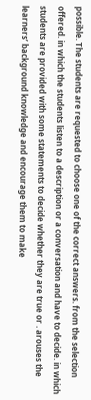possible. The students are requested to choose one of the correct answers. from the selection offered. in which the students listen to a description or a conversation and have to decide. in which students are provided with some statements to decide whether they are true or . arouses the learners’ background knowledge and encourage them to make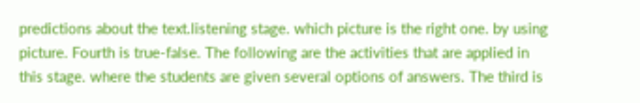predictions about the text.listening stage. which picture is the right one. by using picture. Fourth is true-false. The following are the activities that are applied in this stage. where the students are given several options of answers. The third is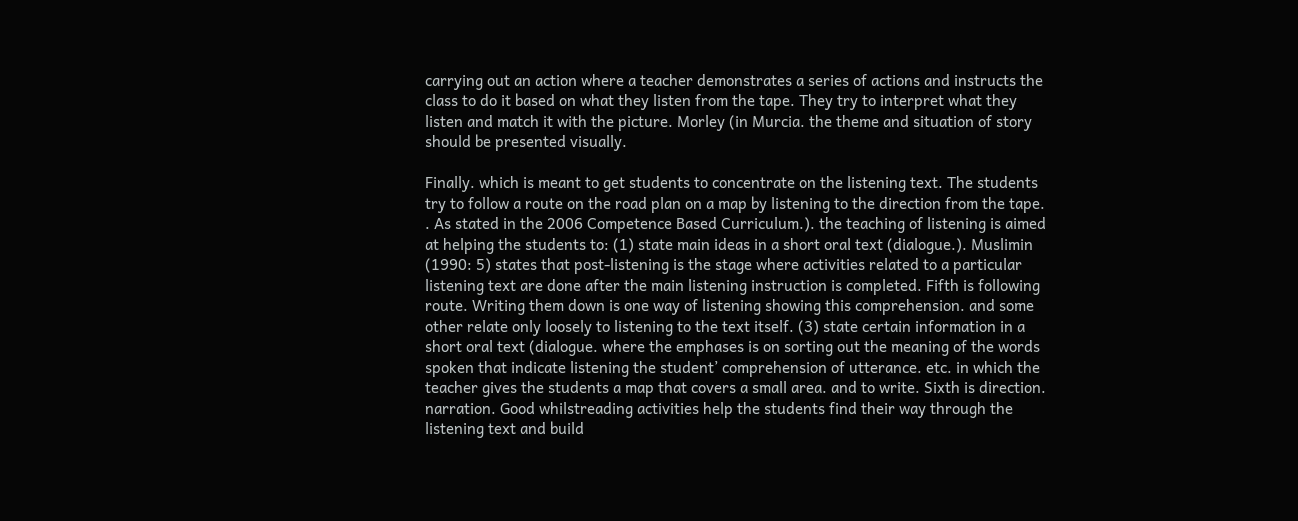carrying out an action where a teacher demonstrates a series of actions and instructs the class to do it based on what they listen from the tape. They try to interpret what they listen and match it with the picture. Morley (in Murcia. the theme and situation of story should be presented visually.

Finally. which is meant to get students to concentrate on the listening text. The students try to follow a route on the road plan on a map by listening to the direction from the tape. . As stated in the 2006 Competence Based Curriculum.). the teaching of listening is aimed at helping the students to: (1) state main ideas in a short oral text (dialogue.). Muslimin (1990: 5) states that post-listening is the stage where activities related to a particular listening text are done after the main listening instruction is completed. Fifth is following route. Writing them down is one way of listening showing this comprehension. and some other relate only loosely to listening to the text itself. (3) state certain information in a short oral text (dialogue. where the emphases is on sorting out the meaning of the words spoken that indicate listening the student’ comprehension of utterance. etc. in which the teacher gives the students a map that covers a small area. and to write. Sixth is direction. narration. Good whilstreading activities help the students find their way through the listening text and build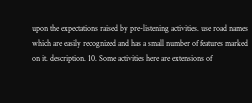upon the expectations raised by pre-listening activities. use road names which are easily recognized and has a small number of features marked on it. description. 10. Some activities here are extensions of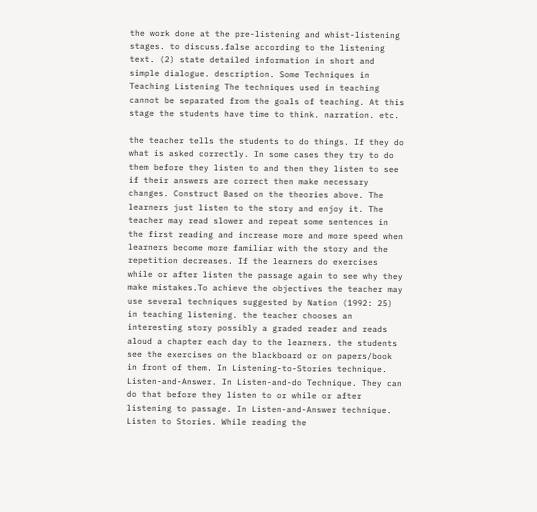the work done at the pre-listening and whist-listening stages. to discuss.false according to the listening text. (2) state detailed information in short and simple dialogue. description. Some Techniques in Teaching Listening The techniques used in teaching cannot be separated from the goals of teaching. At this stage the students have time to think. narration. etc.

the teacher tells the students to do things. If they do what is asked correctly. In some cases they try to do them before they listen to and then they listen to see if their answers are correct then make necessary changes. Construct Based on the theories above. The learners just listen to the story and enjoy it. The teacher may read slower and repeat some sentences in the first reading and increase more and more speed when learners become more familiar with the story and the repetition decreases. If the learners do exercises while or after listen the passage again to see why they make mistakes.To achieve the objectives the teacher may use several techniques suggested by Nation (1992: 25) in teaching listening. the teacher chooses an interesting story possibly a graded reader and reads aloud a chapter each day to the learners. the students see the exercises on the blackboard or on papers/book in front of them. In Listening-to-Stories technique. Listen-and-Answer. In Listen-and-do Technique. They can do that before they listen to or while or after listening to passage. In Listen-and-Answer technique. Listen to Stories. While reading the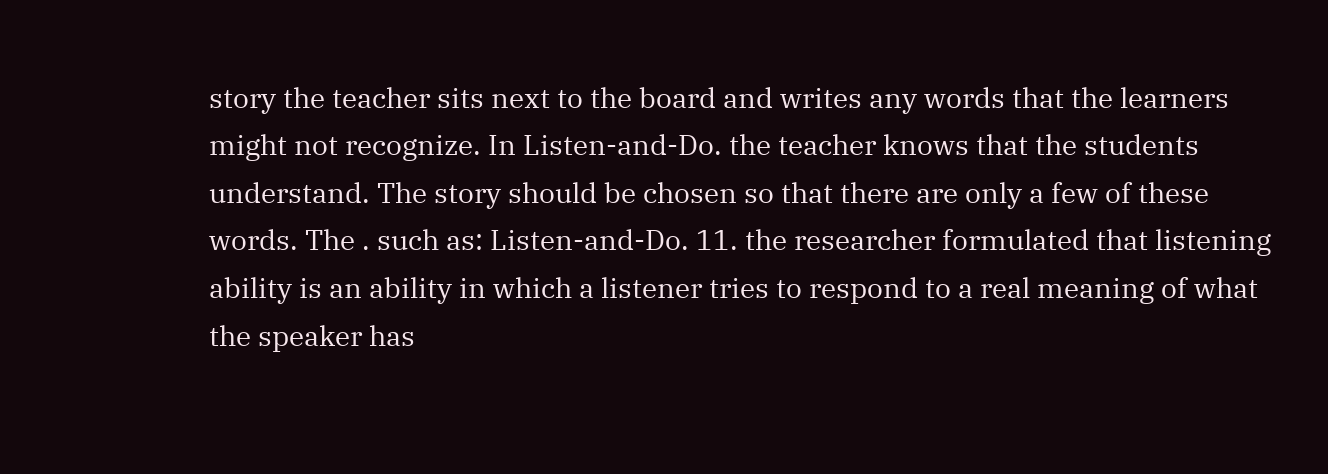story the teacher sits next to the board and writes any words that the learners might not recognize. In Listen-and-Do. the teacher knows that the students understand. The story should be chosen so that there are only a few of these words. The . such as: Listen-and-Do. 11. the researcher formulated that listening ability is an ability in which a listener tries to respond to a real meaning of what the speaker has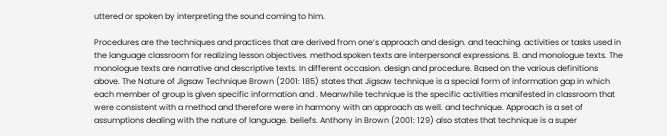uttered or spoken by interpreting the sound coming to him.

Procedures are the techniques and practices that are derived from one’s approach and design. and teaching. activities or tasks used in the language classroom for realizing lesson objectives. method.spoken texts are interpersonal expressions. B. and monologue texts. The monologue texts are narrative and descriptive texts. In different occasion. design and procedure. Based on the various definitions above. The Nature of Jigsaw Technique Brown (2001: 185) states that Jigsaw technique is a special form of information gap in which each member of group is given specific information and . Meanwhile technique is the specific activities manifested in classroom that were consistent with a method and therefore were in harmony with an approach as well. and technique. Approach is a set of assumptions dealing with the nature of language. beliefs. Anthony in Brown (2001: 129) also states that technique is a super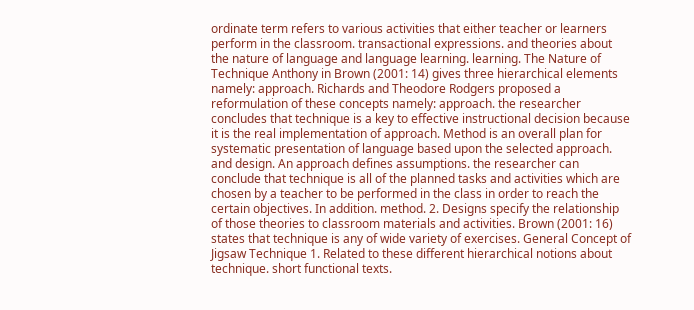ordinate term refers to various activities that either teacher or learners perform in the classroom. transactional expressions. and theories about the nature of language and language learning. learning. The Nature of Technique Anthony in Brown (2001: 14) gives three hierarchical elements namely: approach. Richards and Theodore Rodgers proposed a reformulation of these concepts namely: approach. the researcher concludes that technique is a key to effective instructional decision because it is the real implementation of approach. Method is an overall plan for systematic presentation of language based upon the selected approach. and design. An approach defines assumptions. the researcher can conclude that technique is all of the planned tasks and activities which are chosen by a teacher to be performed in the class in order to reach the certain objectives. In addition. method. 2. Designs specify the relationship of those theories to classroom materials and activities. Brown (2001: 16) states that technique is any of wide variety of exercises. General Concept of Jigsaw Technique 1. Related to these different hierarchical notions about technique. short functional texts.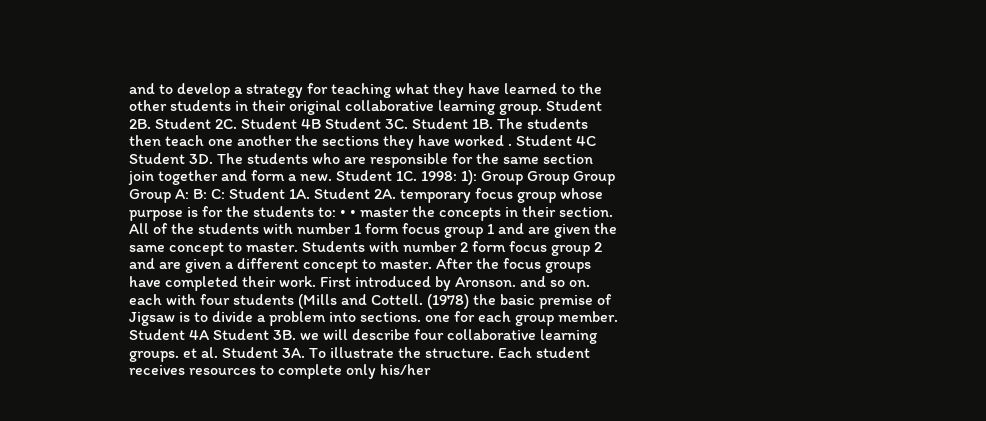and to develop a strategy for teaching what they have learned to the other students in their original collaborative learning group. Student 2B. Student 2C. Student 4B Student 3C. Student 1B. The students then teach one another the sections they have worked . Student 4C Student 3D. The students who are responsible for the same section join together and form a new. Student 1C. 1998: 1): Group Group Group Group A: B: C: Student 1A. Student 2A. temporary focus group whose purpose is for the students to: • • master the concepts in their section. All of the students with number 1 form focus group 1 and are given the same concept to master. Students with number 2 form focus group 2 and are given a different concept to master. After the focus groups have completed their work. First introduced by Aronson. and so on. each with four students (Mills and Cottell. (1978) the basic premise of Jigsaw is to divide a problem into sections. one for each group member. Student 4A Student 3B. we will describe four collaborative learning groups. et al. Student 3A. To illustrate the structure. Each student receives resources to complete only his/her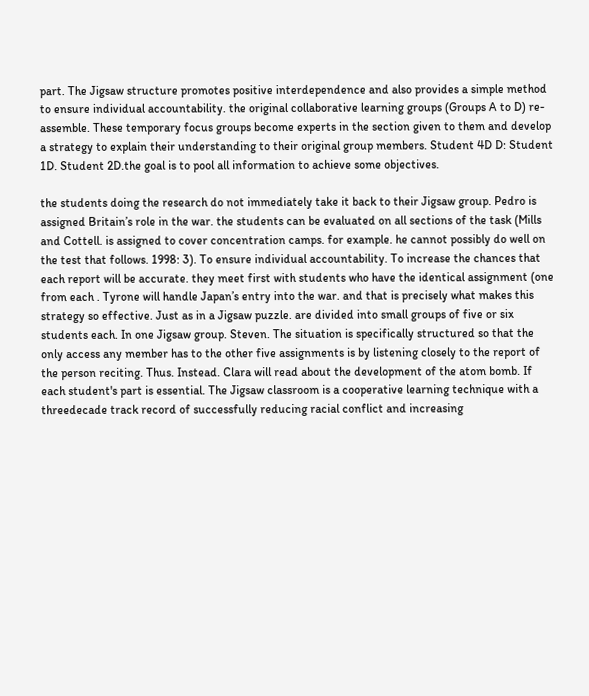part. The Jigsaw structure promotes positive interdependence and also provides a simple method to ensure individual accountability. the original collaborative learning groups (Groups A to D) re-assemble. These temporary focus groups become experts in the section given to them and develop a strategy to explain their understanding to their original group members. Student 4D D: Student 1D. Student 2D.the goal is to pool all information to achieve some objectives.

the students doing the research do not immediately take it back to their Jigsaw group. Pedro is assigned Britain’s role in the war. the students can be evaluated on all sections of the task (Mills and Cottell. is assigned to cover concentration camps. for example. he cannot possibly do well on the test that follows. 1998: 3). To ensure individual accountability. To increase the chances that each report will be accurate. they meet first with students who have the identical assignment (one from each . Tyrone will handle Japan’s entry into the war. and that is precisely what makes this strategy so effective. Just as in a Jigsaw puzzle. are divided into small groups of five or six students each. In one Jigsaw group. Steven. The situation is specifically structured so that the only access any member has to the other five assignments is by listening closely to the report of the person reciting. Thus. Instead. Clara will read about the development of the atom bomb. If each student's part is essential. The Jigsaw classroom is a cooperative learning technique with a threedecade track record of successfully reducing racial conflict and increasing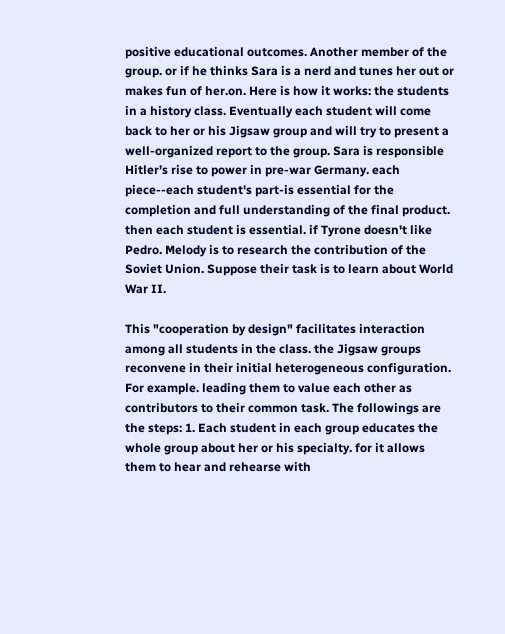positive educational outcomes. Another member of the group. or if he thinks Sara is a nerd and tunes her out or makes fun of her.on. Here is how it works: the students in a history class. Eventually each student will come back to her or his Jigsaw group and will try to present a well-organized report to the group. Sara is responsible Hitler’s rise to power in pre-war Germany. each piece--each student's part-is essential for the completion and full understanding of the final product. then each student is essential. if Tyrone doesn't like Pedro. Melody is to research the contribution of the Soviet Union. Suppose their task is to learn about World War II.

This "cooperation by design" facilitates interaction among all students in the class. the Jigsaw groups reconvene in their initial heterogeneous configuration. For example. leading them to value each other as contributors to their common task. The followings are the steps: 1. Each student in each group educates the whole group about her or his specialty. for it allows them to hear and rehearse with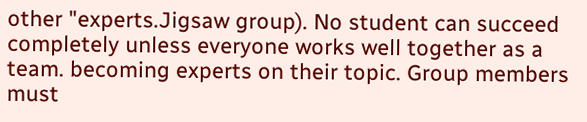other "experts.Jigsaw group). No student can succeed completely unless everyone works well together as a team. becoming experts on their topic. Group members must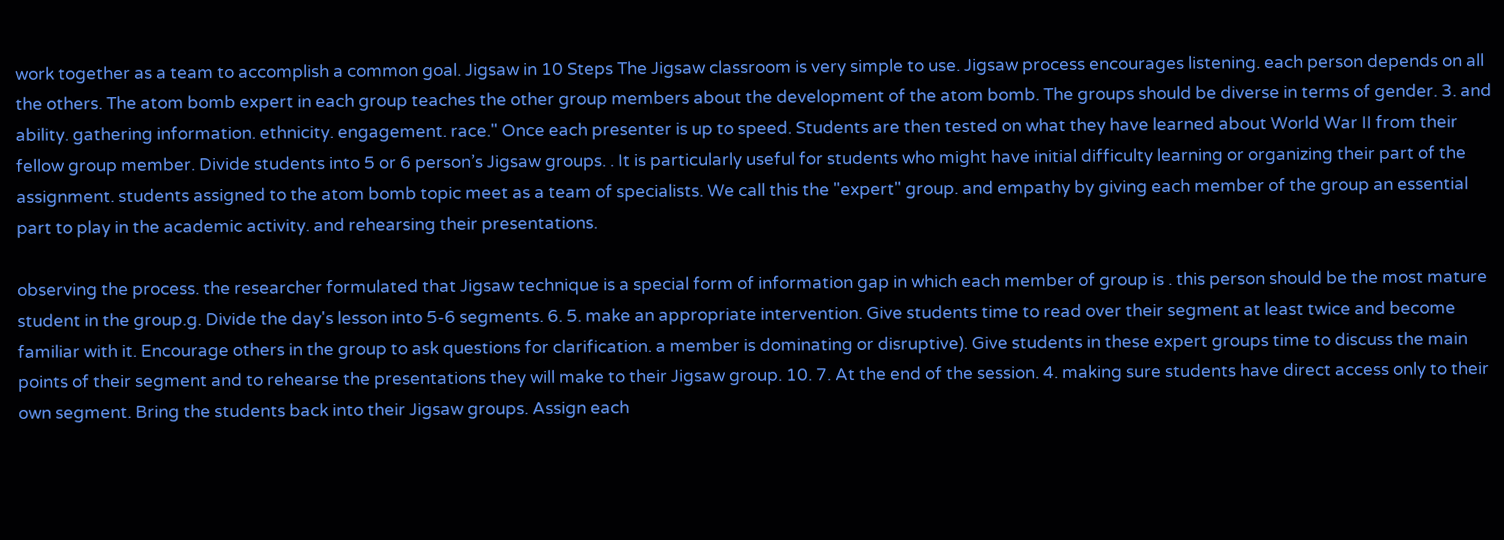work together as a team to accomplish a common goal. Jigsaw in 10 Steps The Jigsaw classroom is very simple to use. Jigsaw process encourages listening. each person depends on all the others. The atom bomb expert in each group teaches the other group members about the development of the atom bomb. The groups should be diverse in terms of gender. 3. and ability. gathering information. ethnicity. engagement. race." Once each presenter is up to speed. Students are then tested on what they have learned about World War II from their fellow group member. Divide students into 5 or 6 person’s Jigsaw groups. . It is particularly useful for students who might have initial difficulty learning or organizing their part of the assignment. students assigned to the atom bomb topic meet as a team of specialists. We call this the "expert" group. and empathy by giving each member of the group an essential part to play in the academic activity. and rehearsing their presentations.

observing the process. the researcher formulated that Jigsaw technique is a special form of information gap in which each member of group is . this person should be the most mature student in the group.g. Divide the day's lesson into 5-6 segments. 6. 5. make an appropriate intervention. Give students time to read over their segment at least twice and become familiar with it. Encourage others in the group to ask questions for clarification. a member is dominating or disruptive). Give students in these expert groups time to discuss the main points of their segment and to rehearse the presentations they will make to their Jigsaw group. 10. 7. At the end of the session. 4. making sure students have direct access only to their own segment. Bring the students back into their Jigsaw groups. Assign each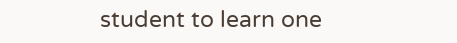student to learn one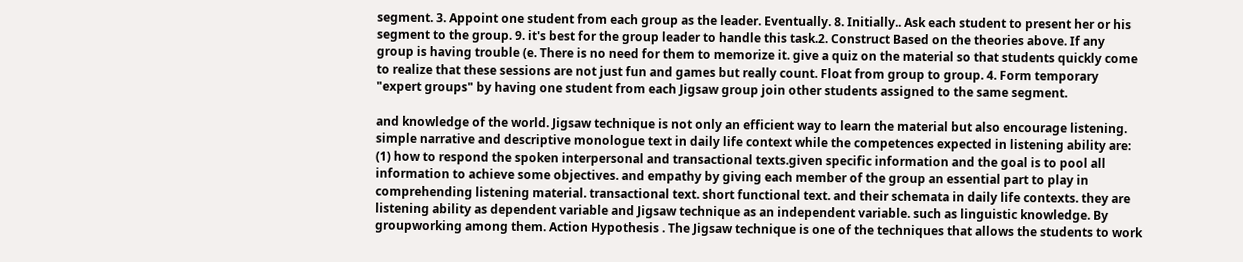segment. 3. Appoint one student from each group as the leader. Eventually. 8. Initially.. Ask each student to present her or his segment to the group. 9. it's best for the group leader to handle this task.2. Construct Based on the theories above. If any group is having trouble (e. There is no need for them to memorize it. give a quiz on the material so that students quickly come to realize that these sessions are not just fun and games but really count. Float from group to group. 4. Form temporary "expert groups" by having one student from each Jigsaw group join other students assigned to the same segment.

and knowledge of the world. Jigsaw technique is not only an efficient way to learn the material but also encourage listening. simple narrative and descriptive monologue text in daily life context while the competences expected in listening ability are: (1) how to respond the spoken interpersonal and transactional texts.given specific information and the goal is to pool all information to achieve some objectives. and empathy by giving each member of the group an essential part to play in comprehending listening material. transactional text. short functional text. and their schemata in daily life contexts. they are listening ability as dependent variable and Jigsaw technique as an independent variable. such as linguistic knowledge. By groupworking among them. Action Hypothesis . The Jigsaw technique is one of the techniques that allows the students to work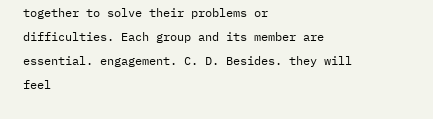together to solve their problems or difficulties. Each group and its member are essential. engagement. C. D. Besides. they will feel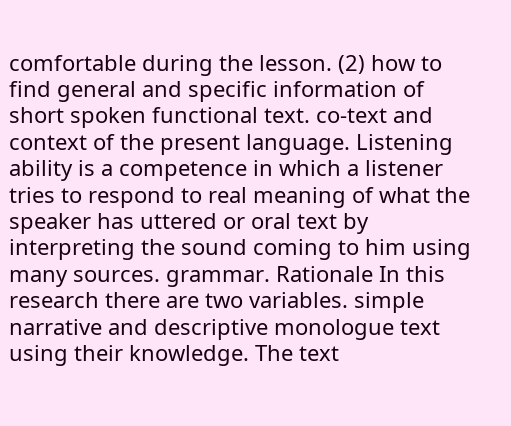comfortable during the lesson. (2) how to find general and specific information of short spoken functional text. co-text and context of the present language. Listening ability is a competence in which a listener tries to respond to real meaning of what the speaker has uttered or oral text by interpreting the sound coming to him using many sources. grammar. Rationale In this research there are two variables. simple narrative and descriptive monologue text using their knowledge. The text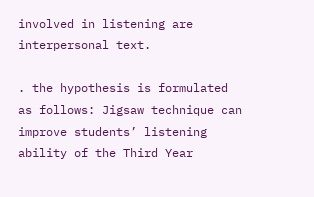involved in listening are interpersonal text.

. the hypothesis is formulated as follows: Jigsaw technique can improve students’ listening ability of the Third Year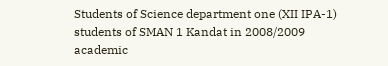Students of Science department one (XII IPA-1) students of SMAN 1 Kandat in 2008/2009 academic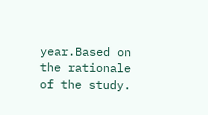year.Based on the rationale of the study.